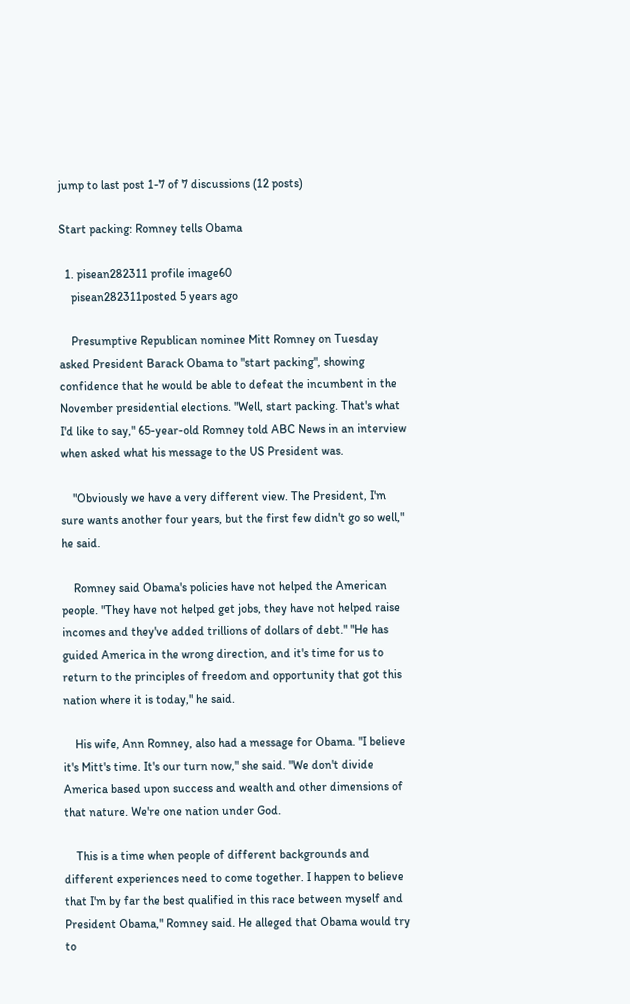jump to last post 1-7 of 7 discussions (12 posts)

Start packing: Romney tells Obama

  1. pisean282311 profile image60
    pisean282311posted 5 years ago

    Presumptive Republican nominee Mitt Romney on Tuesday asked President Barack Obama to "start packing", showing confidence that he would be able to defeat the incumbent in the November presidential elections. "Well, start packing. That's what I'd like to say," 65-year-old Romney told ABC News in an interview when asked what his message to the US President was.

    "Obviously we have a very different view. The President, I'm sure wants another four years, but the first few didn't go so well," he said.

    Romney said Obama's policies have not helped the American people. "They have not helped get jobs, they have not helped raise incomes and they've added trillions of dollars of debt." "He has guided America in the wrong direction, and it's time for us to return to the principles of freedom and opportunity that got this nation where it is today," he said.

    His wife, Ann Romney, also had a message for Obama. "I believe it's Mitt's time. It's our turn now," she said. "We don't divide America based upon success and wealth and other dimensions of that nature. We're one nation under God.

    This is a time when people of different backgrounds and different experiences need to come together. I happen to believe that I'm by far the best qualified in this race between myself and President Obama," Romney said. He alleged that Obama would try to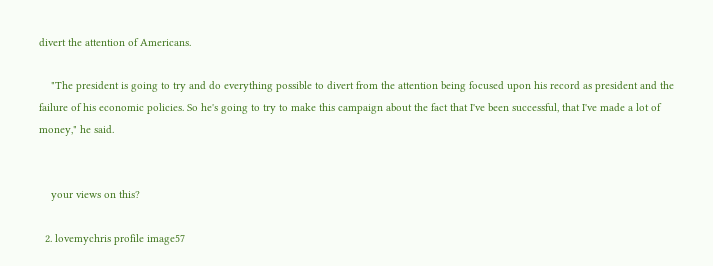divert the attention of Americans.

    "The president is going to try and do everything possible to divert from the attention being focused upon his record as president and the failure of his economic policies. So he's going to try to make this campaign about the fact that I've been successful, that I've made a lot of money," he said.


    your views on this?

  2. lovemychris profile image57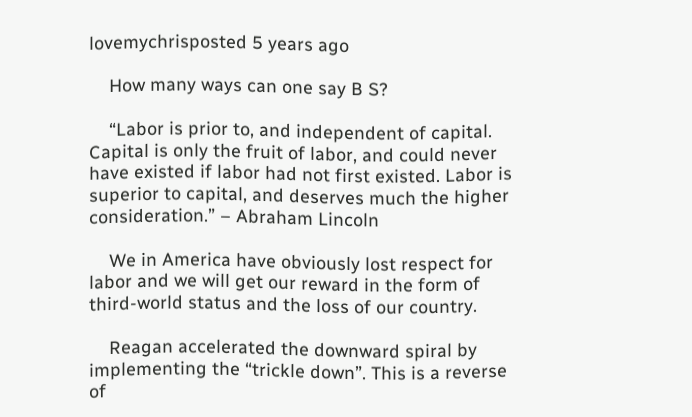lovemychrisposted 5 years ago

    How many ways can one say B S?

    “Labor is prior to, and independent of capital. Capital is only the fruit of labor, and could never have existed if labor had not first existed. Labor is superior to capital, and deserves much the higher consideration.” – Abraham Lincoln

    We in America have obviously lost respect for labor and we will get our reward in the form of third-world status and the loss of our country.

    Reagan accelerated the downward spiral by implementing the “trickle down”. This is a reverse of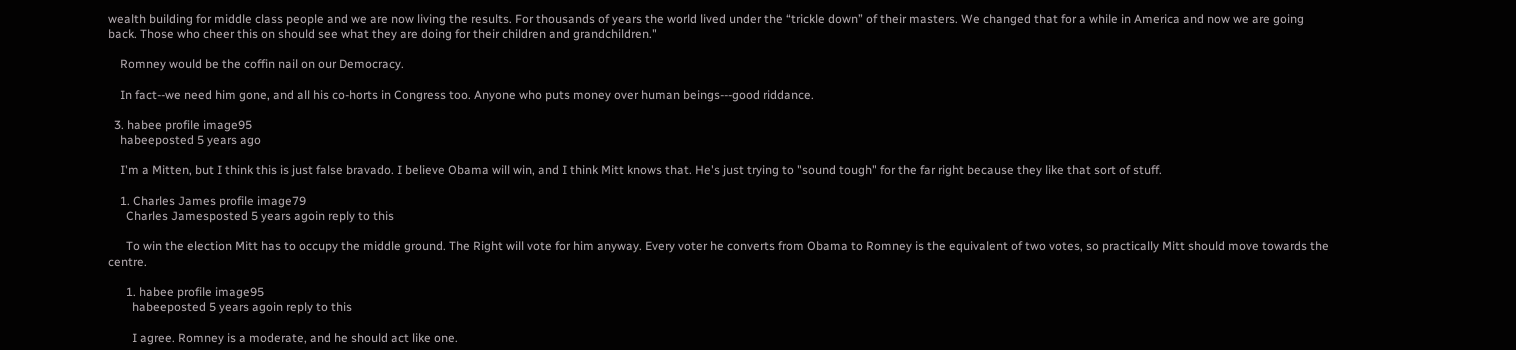wealth building for middle class people and we are now living the results. For thousands of years the world lived under the “trickle down” of their masters. We changed that for a while in America and now we are going back. Those who cheer this on should see what they are doing for their children and grandchildren."

    Romney would be the coffin nail on our Democracy.

    In fact--we need him gone, and all his co-horts in Congress too. Anyone who puts money over human beings---good riddance.

  3. habee profile image95
    habeeposted 5 years ago

    I'm a Mitten, but I think this is just false bravado. I believe Obama will win, and I think Mitt knows that. He's just trying to "sound tough" for the far right because they like that sort of stuff.

    1. Charles James profile image79
      Charles Jamesposted 5 years agoin reply to this

      To win the election Mitt has to occupy the middle ground. The Right will vote for him anyway. Every voter he converts from Obama to Romney is the equivalent of two votes, so practically Mitt should move towards the centre.

      1. habee profile image95
        habeeposted 5 years agoin reply to this

        I agree. Romney is a moderate, and he should act like one.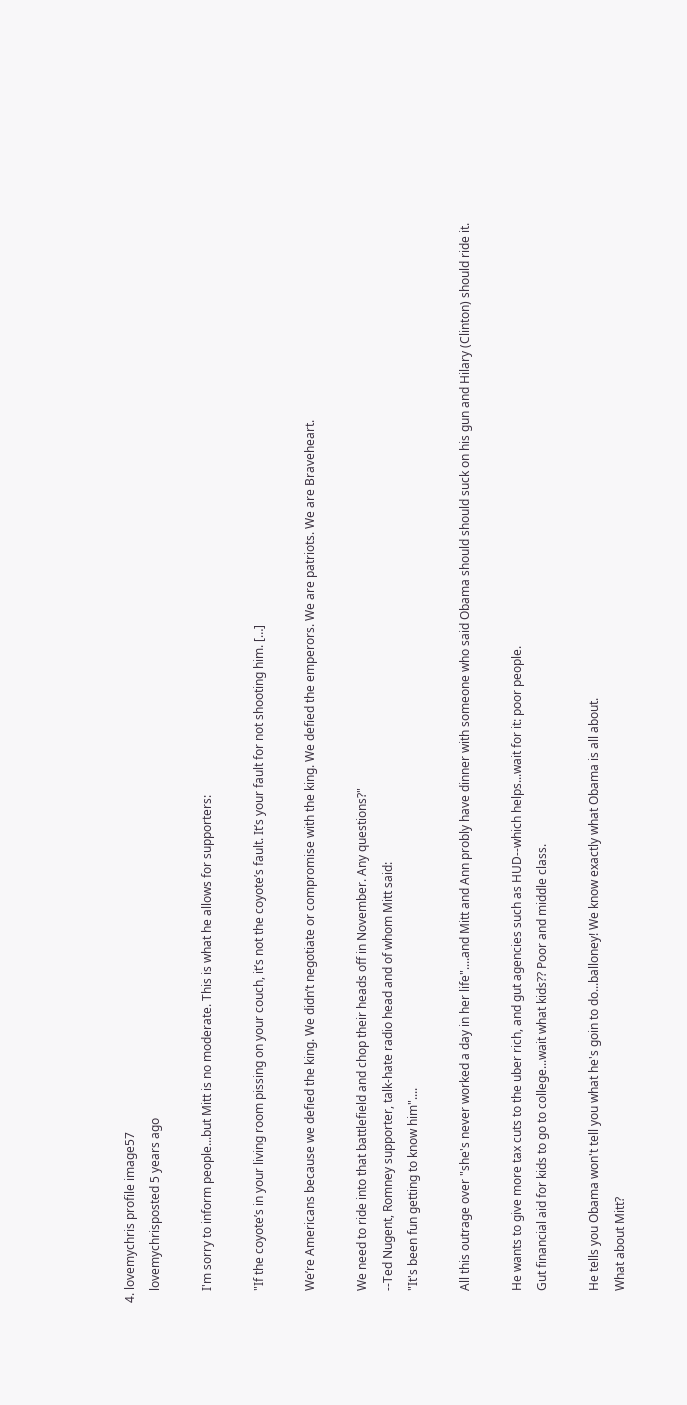4. lovemychris profile image57
    lovemychrisposted 5 years ago

    I'm sorry to inform people...but Mitt is no moderate. This is what he allows for supporters:

    "If the coyote’s in your living room pissing on your couch, it’s not the coyote’s fault. It’s your fault for not shooting him. […]

    We’re Americans because we defied the king. We didn’t negotiate or compromise with the king. We defied the emperors. We are patriots. We are Braveheart.

    We need to ride into that battlefield and chop their heads off in November. Any questions?"
    --Ted Nugent, Romney supporter, talk-hate radio head and of whom Mitt said:
    "It's been fun getting to know him"....

    All this outrage over "she's never worked a day in her life"....and Mitt and Ann probly have dinner with someone who said Obama should should suck on his gun and Hilary (Clinton) should ride it.

    He wants to give more tax cuts to the uber rich, and gut agencies such as HUD--which helps...wait for it: poor people.
    Gut financial aid for kids to go to college...wait what kids?? Poor and middle class.

    He tells you Obama won't tell you what he's goin to do...balloney! We know exactly what Obama is all about.
    What about Mitt?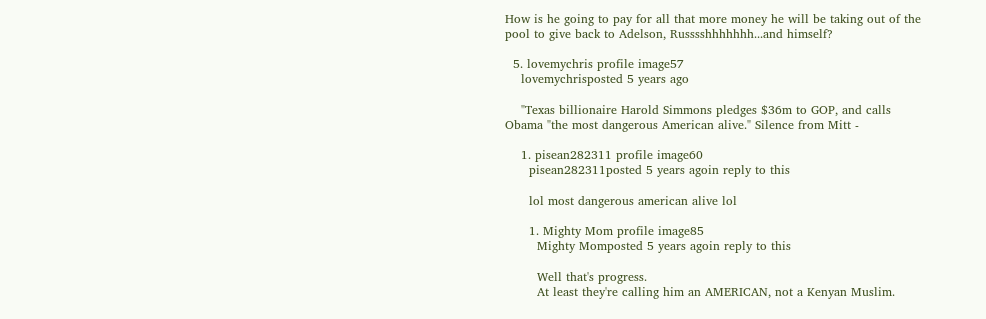How is he going to pay for all that more money he will be taking out of the pool to give back to Adelson, Russsshhhhhhh...and himself?

  5. lovemychris profile image57
    lovemychrisposted 5 years ago

    "Texas billionaire Harold Simmons pledges $36m to GOP, and calls Obama "the most dangerous American alive." Silence from Mitt -

    1. pisean282311 profile image60
      pisean282311posted 5 years agoin reply to this

      lol most dangerous american alive lol

      1. Mighty Mom profile image85
        Mighty Momposted 5 years agoin reply to this

        Well that's progress.
        At least they're calling him an AMERICAN, not a Kenyan Muslim.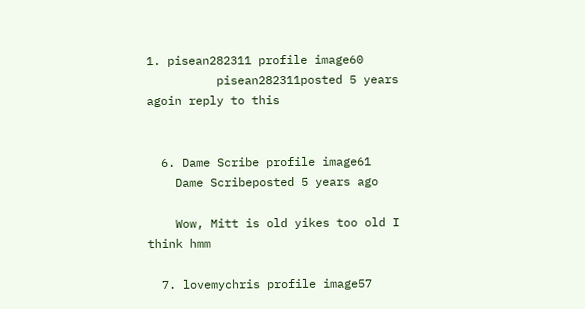1. pisean282311 profile image60
          pisean282311posted 5 years agoin reply to this


  6. Dame Scribe profile image61
    Dame Scribeposted 5 years ago

    Wow, Mitt is old yikes too old I think hmm

  7. lovemychris profile image57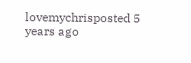lovemychrisposted 5 years ago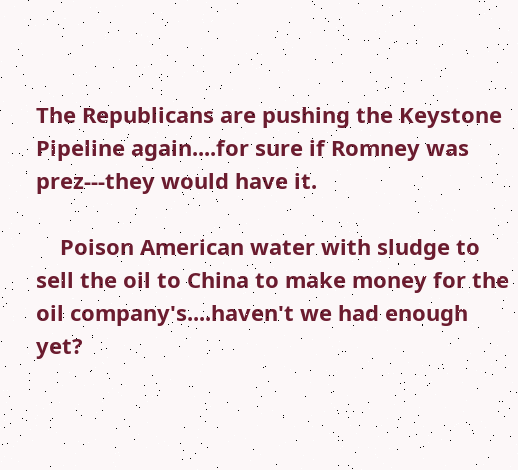The Republicans are pushing the Keystone Pipeline again....for sure if Romney was prez---they would have it.

    Poison American water with sludge to sell the oil to China to make money for the oil company's....haven't we had enough yet?